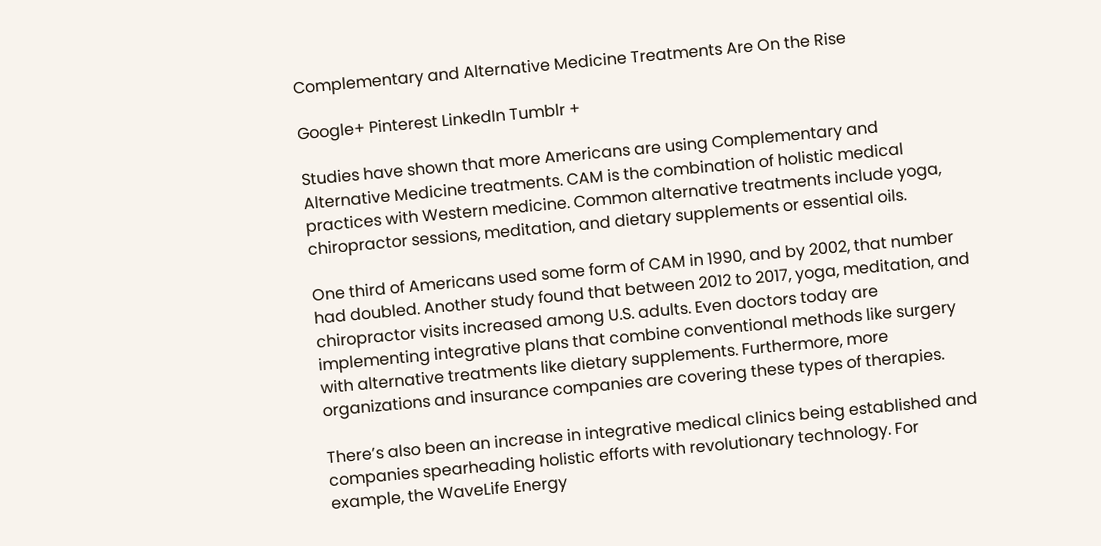Complementary and Alternative Medicine Treatments Are On the Rise

Google+ Pinterest LinkedIn Tumblr +

Studies have shown that more Americans are using Complementary and Alternative Medicine treatments. CAM is the combination of holistic medical practices with Western medicine. Common alternative treatments include yoga, chiropractor sessions, meditation, and dietary supplements or essential oils.

One third of Americans used some form of CAM in 1990, and by 2002, that number had doubled. Another study found that between 2012 to 2017, yoga, meditation, and chiropractor visits increased among U.S. adults. Even doctors today are implementing integrative plans that combine conventional methods like surgery with alternative treatments like dietary supplements. Furthermore, more organizations and insurance companies are covering these types of therapies.

There’s also been an increase in integrative medical clinics being established and companies spearheading holistic efforts with revolutionary technology. For example, the WaveLife Energy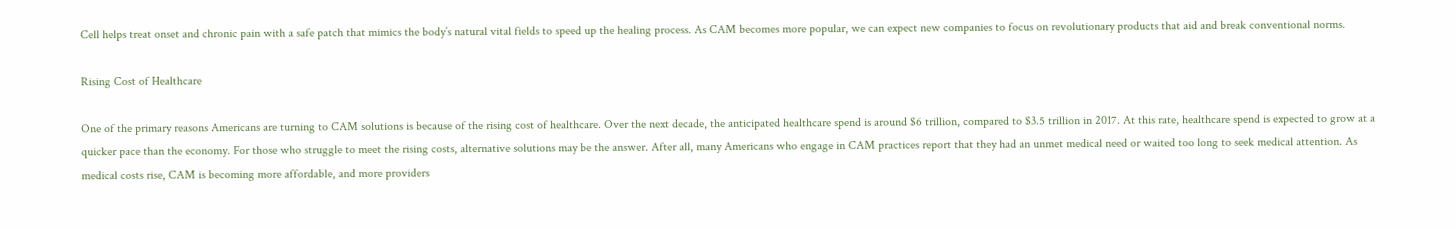Cell helps treat onset and chronic pain with a safe patch that mimics the body’s natural vital fields to speed up the healing process. As CAM becomes more popular, we can expect new companies to focus on revolutionary products that aid and break conventional norms.

Rising Cost of Healthcare

One of the primary reasons Americans are turning to CAM solutions is because of the rising cost of healthcare. Over the next decade, the anticipated healthcare spend is around $6 trillion, compared to $3.5 trillion in 2017. At this rate, healthcare spend is expected to grow at a quicker pace than the economy. For those who struggle to meet the rising costs, alternative solutions may be the answer. After all, many Americans who engage in CAM practices report that they had an unmet medical need or waited too long to seek medical attention. As medical costs rise, CAM is becoming more affordable, and more providers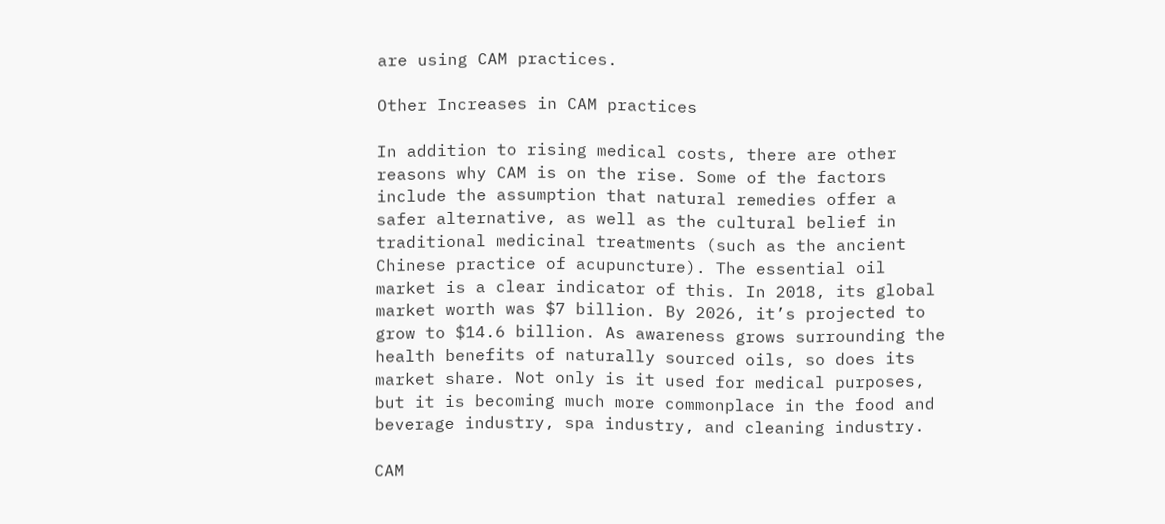are using CAM practices.

Other Increases in CAM practices

In addition to rising medical costs, there are other reasons why CAM is on the rise. Some of the factors include the assumption that natural remedies offer a safer alternative, as well as the cultural belief in traditional medicinal treatments (such as the ancient Chinese practice of acupuncture). The essential oil market is a clear indicator of this. In 2018, its global market worth was $7 billion. By 2026, it’s projected to grow to $14.6 billion. As awareness grows surrounding the health benefits of naturally sourced oils, so does its market share. Not only is it used for medical purposes, but it is becoming much more commonplace in the food and beverage industry, spa industry, and cleaning industry.

CAM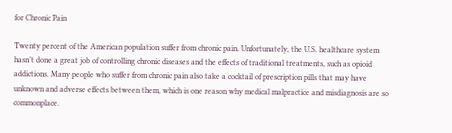for Chronic Pain

Twenty percent of the American population suffer from chronic pain. Unfortunately, the U.S. healthcare system hasn’t done a great job of controlling chronic diseases and the effects of traditional treatments, such as opioid addictions. Many people who suffer from chronic pain also take a cocktail of prescription pills that may have unknown and adverse effects between them, which is one reason why medical malpractice and misdiagnosis are so commonplace.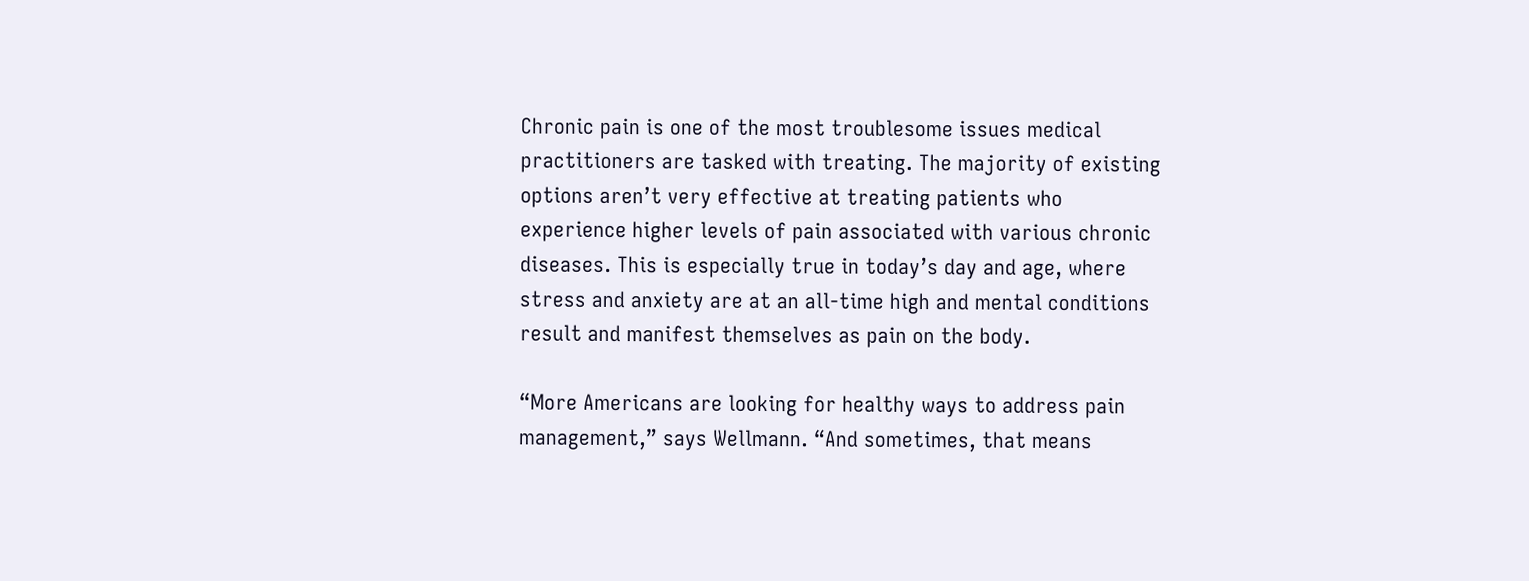Chronic pain is one of the most troublesome issues medical practitioners are tasked with treating. The majority of existing options aren’t very effective at treating patients who experience higher levels of pain associated with various chronic diseases. This is especially true in today’s day and age, where stress and anxiety are at an all-time high and mental conditions result and manifest themselves as pain on the body.

“More Americans are looking for healthy ways to address pain management,” says Wellmann. “And sometimes, that means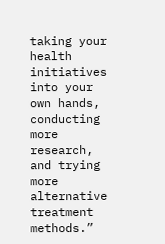taking your health initiatives into your own hands, conducting more research, and trying more alternative treatment methods.”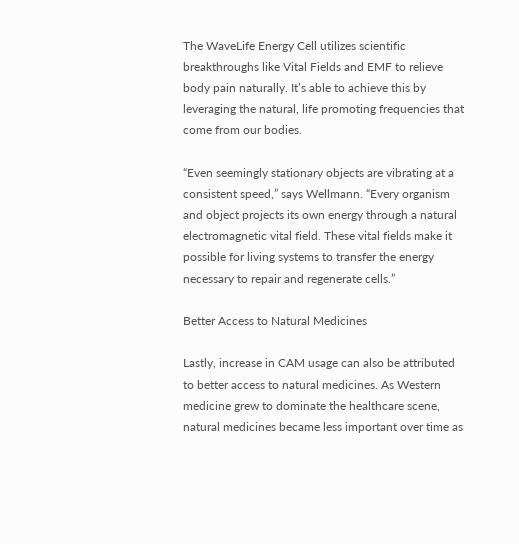The WaveLife Energy Cell utilizes scientific breakthroughs like Vital Fields and EMF to relieve body pain naturally. It’s able to achieve this by leveraging the natural, life promoting frequencies that come from our bodies.

“Even seemingly stationary objects are vibrating at a consistent speed,” says Wellmann. “Every organism and object projects its own energy through a natural electromagnetic vital field. These vital fields make it possible for living systems to transfer the energy necessary to repair and regenerate cells.”

Better Access to Natural Medicines

Lastly, increase in CAM usage can also be attributed to better access to natural medicines. As Western medicine grew to dominate the healthcare scene, natural medicines became less important over time as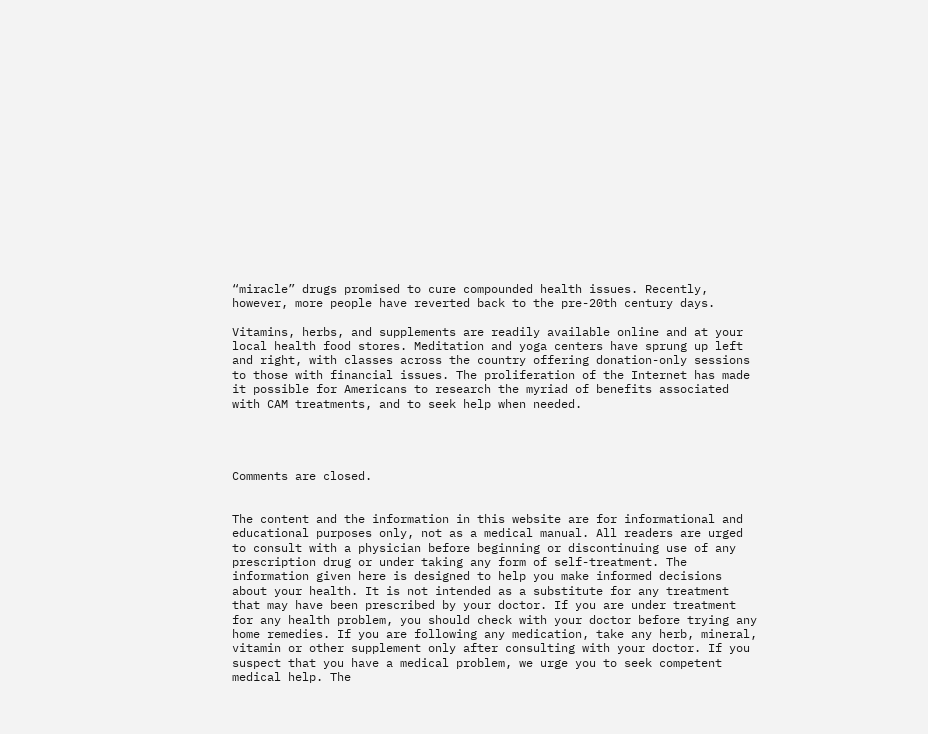“miracle” drugs promised to cure compounded health issues. Recently, however, more people have reverted back to the pre-20th century days.

Vitamins, herbs, and supplements are readily available online and at your local health food stores. Meditation and yoga centers have sprung up left and right, with classes across the country offering donation-only sessions to those with financial issues. The proliferation of the Internet has made it possible for Americans to research the myriad of benefits associated with CAM treatments, and to seek help when needed.




Comments are closed.


The content and the information in this website are for informational and educational purposes only, not as a medical manual. All readers are urged to consult with a physician before beginning or discontinuing use of any prescription drug or under taking any form of self-treatment. The information given here is designed to help you make informed decisions about your health. It is not intended as a substitute for any treatment that may have been prescribed by your doctor. If you are under treatment for any health problem, you should check with your doctor before trying any home remedies. If you are following any medication, take any herb, mineral, vitamin or other supplement only after consulting with your doctor. If you suspect that you have a medical problem, we urge you to seek competent medical help. The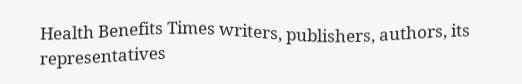Health Benefits Times writers, publishers, authors, its representatives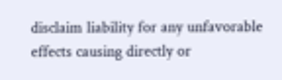disclaim liability for any unfavorable effects causing directly or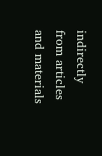indirectly from articles and materials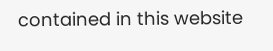contained in this website